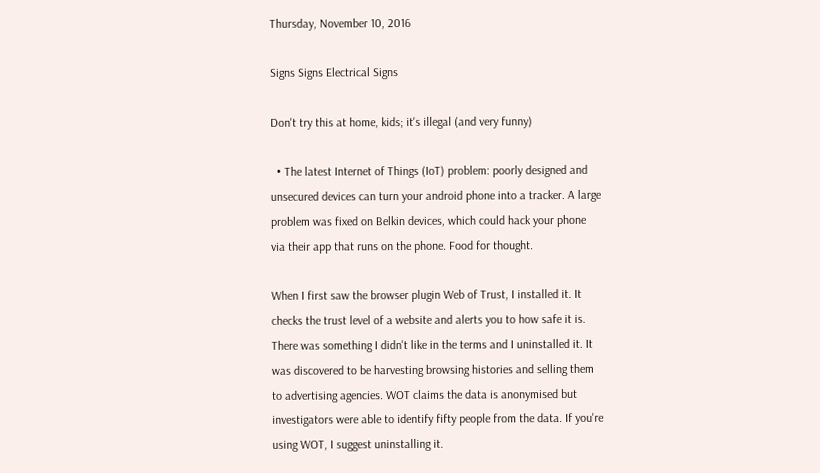Thursday, November 10, 2016

Signs Signs Electrical Signs

Don't try this at home, kids; it's illegal (and very funny)

  • The latest Internet of Things (IoT) problem: poorly designed and unsecured devices can turn your android phone into a tracker. A large problem was fixed on Belkin devices, which could hack your phone via their app that runs on the phone. Food for thought.

When I first saw the browser plugin Web of Trust, I installed it. It checks the trust level of a website and alerts you to how safe it is. There was something I didn't like in the terms and I uninstalled it. It was discovered to be harvesting browsing histories and selling them to advertising agencies. WOT claims the data is anonymised but investigators were able to identify fifty people from the data. If you're using WOT, I suggest uninstalling it.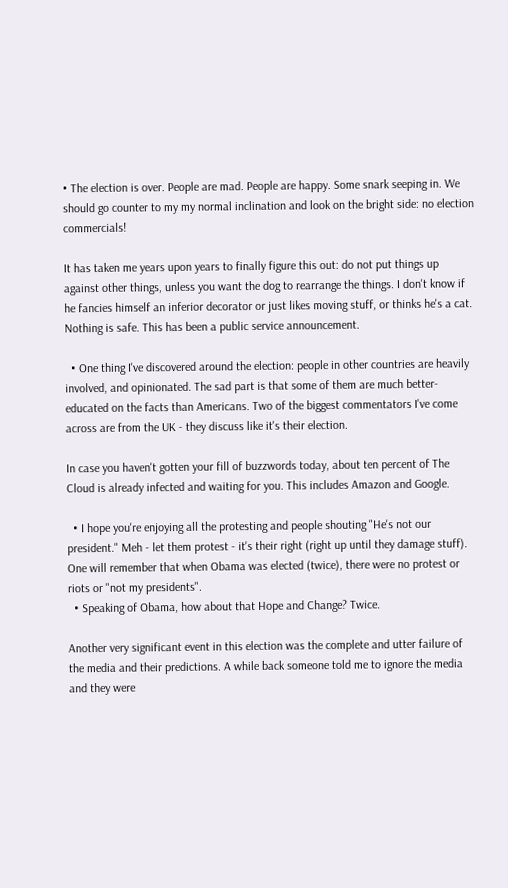• The election is over. People are mad. People are happy. Some snark seeping in. We should go counter to my my normal inclination and look on the bright side: no election commercials!

It has taken me years upon years to finally figure this out: do not put things up against other things, unless you want the dog to rearrange the things. I don't know if he fancies himself an inferior decorator or just likes moving stuff, or thinks he's a cat. Nothing is safe. This has been a public service announcement.

  • One thing I've discovered around the election: people in other countries are heavily involved, and opinionated. The sad part is that some of them are much better-educated on the facts than Americans. Two of the biggest commentators I've come across are from the UK - they discuss like it's their election.

In case you haven't gotten your fill of buzzwords today, about ten percent of The Cloud is already infected and waiting for you. This includes Amazon and Google.

  • I hope you're enjoying all the protesting and people shouting "He's not our president." Meh - let them protest - it's their right (right up until they damage stuff). One will remember that when Obama was elected (twice), there were no protest or riots or "not my presidents".
  • Speaking of Obama, how about that Hope and Change? Twice.

Another very significant event in this election was the complete and utter failure of the media and their predictions. A while back someone told me to ignore the media and they were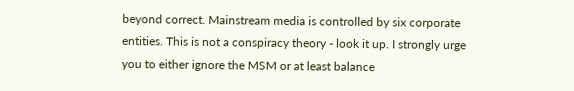beyond correct. Mainstream media is controlled by six corporate entities. This is not a conspiracy theory - look it up. I strongly urge you to either ignore the MSM or at least balance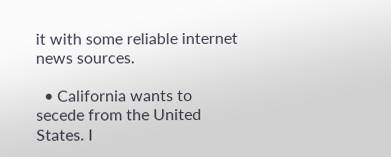it with some reliable internet news sources.

  • California wants to secede from the United States. I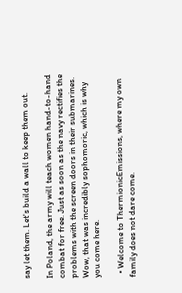say let them. Let's build a wall to keep them out.

In Poland, the army will teach women hand-to-hand combat for free. Just as soon as the navy rectifies the problems with the screen doors in their submarines. Wow, that was incredibly sophomoric, which is why you come here.

  • Welcome to ThermionicEmissions, where my own family does not dare come.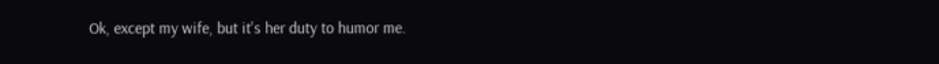Ok, except my wife, but it's her duty to humor me.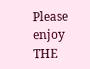Please enjoy THE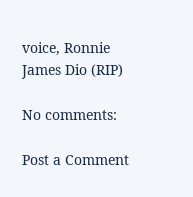voice, Ronnie James Dio (RIP)

No comments:

Post a Comment